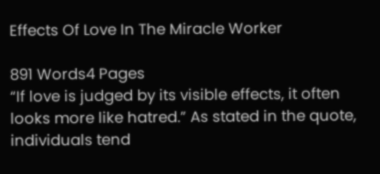Effects Of Love In The Miracle Worker

891 Words4 Pages
“If love is judged by its visible effects, it often looks more like hatred.” As stated in the quote, individuals tend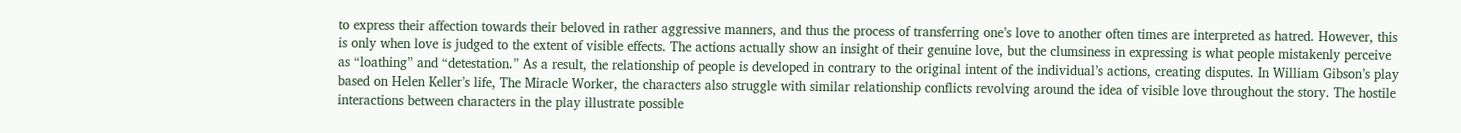to express their affection towards their beloved in rather aggressive manners, and thus the process of transferring one’s love to another often times are interpreted as hatred. However, this is only when love is judged to the extent of visible effects. The actions actually show an insight of their genuine love, but the clumsiness in expressing is what people mistakenly perceive as “loathing” and “detestation.” As a result, the relationship of people is developed in contrary to the original intent of the individual’s actions, creating disputes. In William Gibson’s play based on Helen Keller’s life, The Miracle Worker, the characters also struggle with similar relationship conflicts revolving around the idea of visible love throughout the story. The hostile interactions between characters in the play illustrate possible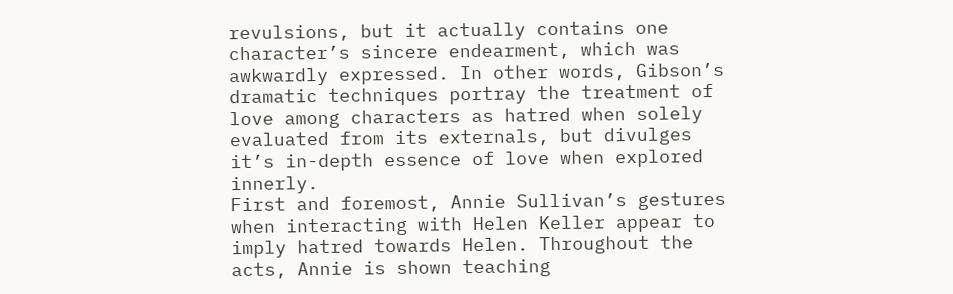revulsions, but it actually contains one character’s sincere endearment, which was awkwardly expressed. In other words, Gibson’s dramatic techniques portray the treatment of love among characters as hatred when solely evaluated from its externals, but divulges it’s in-depth essence of love when explored innerly.
First and foremost, Annie Sullivan’s gestures when interacting with Helen Keller appear to imply hatred towards Helen. Throughout the acts, Annie is shown teaching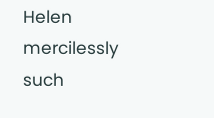Helen mercilessly such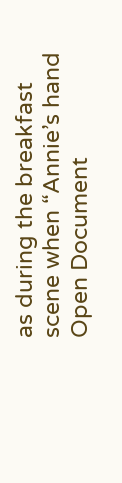as during the breakfast scene when “Annie’s hand
Open Document